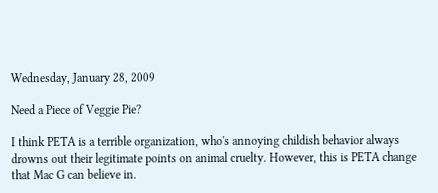Wednesday, January 28, 2009

Need a Piece of Veggie Pie?

I think PETA is a terrible organization, who's annoying childish behavior always drowns out their legitimate points on animal cruelty. However, this is PETA change that Mac G can believe in.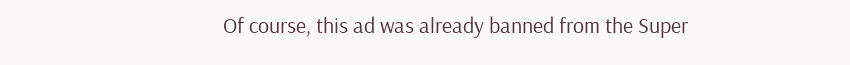Of course, this ad was already banned from the Super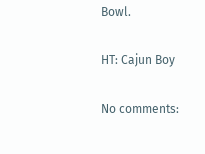Bowl.

HT: Cajun Boy

No comments: